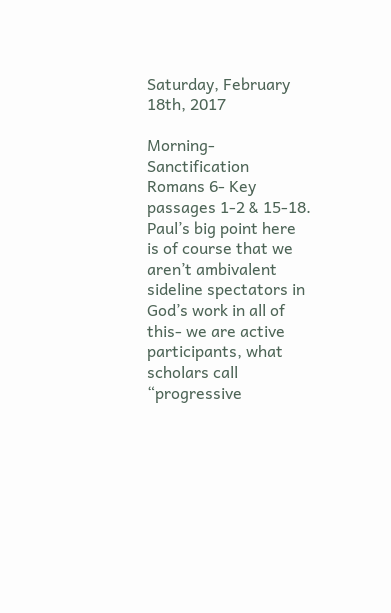Saturday, February 18th, 2017

Morning- Sanctification
Romans 6- Key passages 1-2 & 15-18.
Paul’s big point here is of course that we aren’t ambivalent sideline spectators in God’s work in all of this- we are active participants, what scholars call “progressive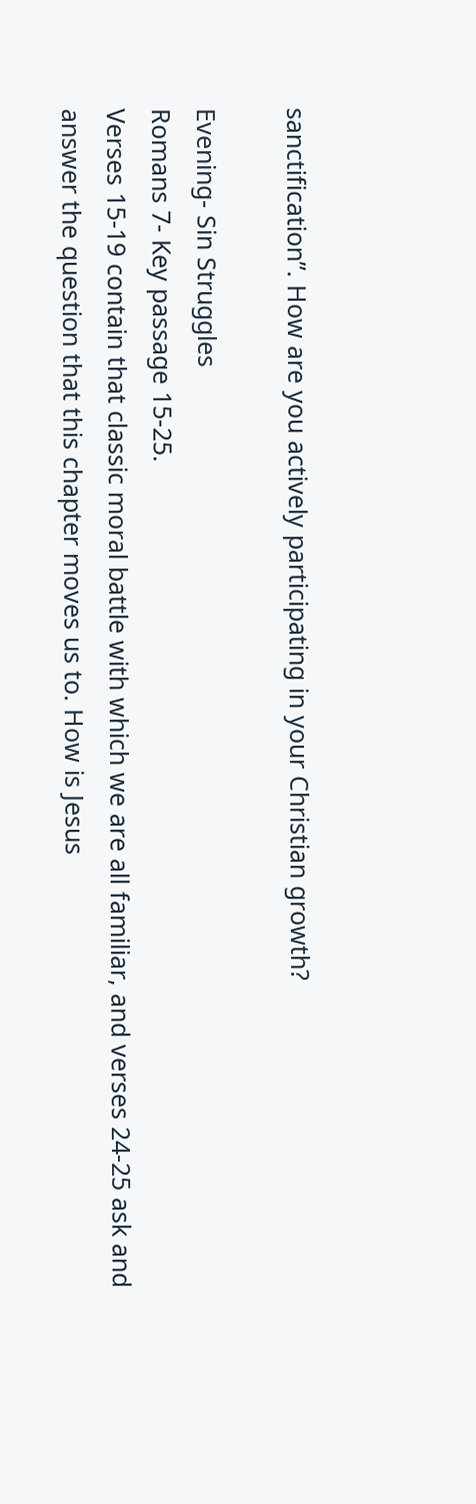sanctification”. How are you actively participating in your Christian growth?

Evening- Sin Struggles
Romans 7- Key passage 15-25.
Verses 15-19 contain that classic moral battle with which we are all familiar, and verses 24-25 ask and answer the question that this chapter moves us to. How is Jesus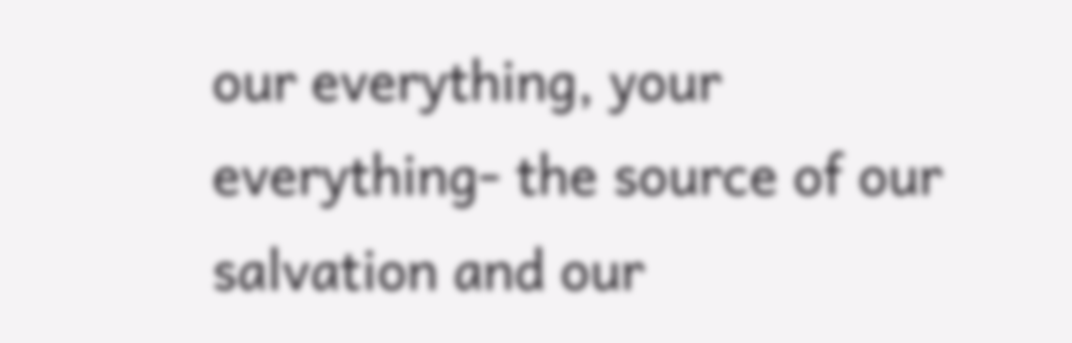our everything, your everything- the source of our salvation and our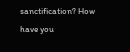sanctification? How have you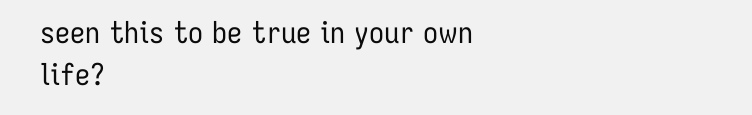seen this to be true in your own life?